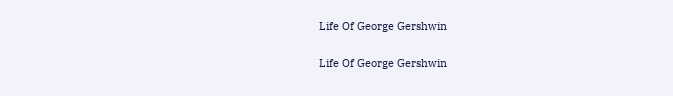Life Of George Gershwin

Life Of George Gershwin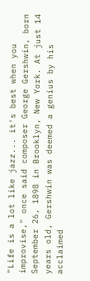"Life is a lot like jazz... it's best when you improvise," once said composer George Gershwin, born September 26, 1898 in Brooklyn, New York. At just 14 years old, Gershwin was deemed a genius by his acclaimed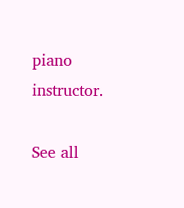piano instructor.

See all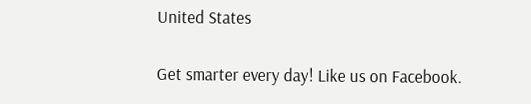United States

Get smarter every day! Like us on Facebook.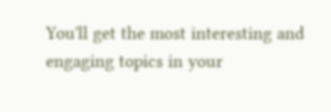You'll get the most interesting and engaging topics in your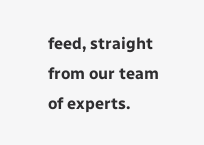feed, straight from our team of experts.